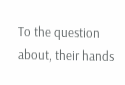To the question about, their hands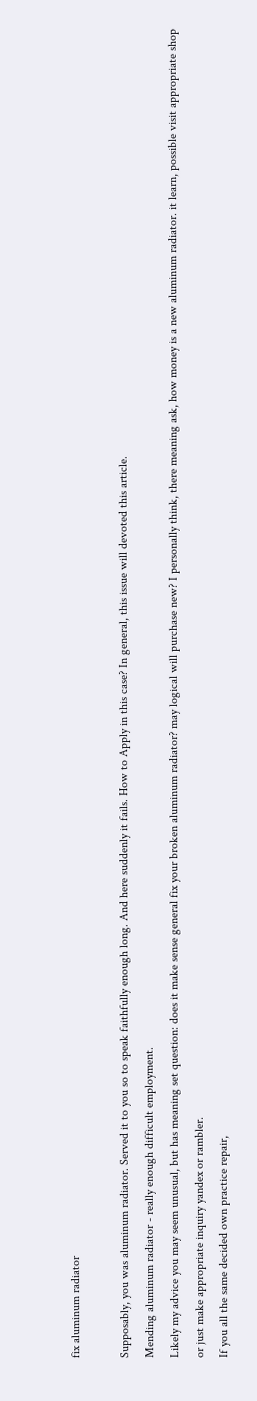fix aluminum radiator

Supposably, you was aluminum radiator. Served it to you so to speak faithfully enough long. And here suddenly it fails. How to Apply in this case? In general, this issue will devoted this article.
Mending aluminum radiator - really enough difficult employment.
Likely my advice you may seem unusual, but has meaning set question: does it make sense general fix your broken aluminum radiator? may logical will purchase new? I personally think, there meaning ask, how money is a new aluminum radiator. it learn, possible visit appropriate shop or just make appropriate inquiry yandex or rambler.
If you all the same decided own practice repair,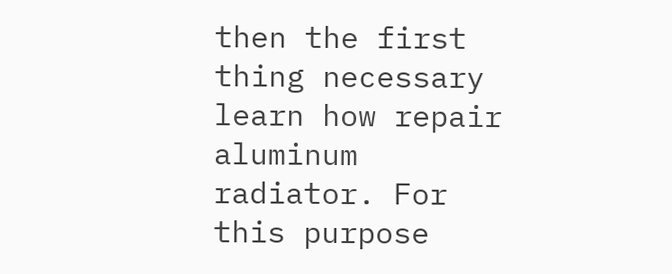then the first thing necessary learn how repair aluminum radiator. For this purpose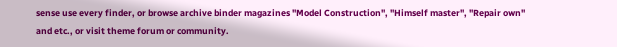sense use every finder, or browse archive binder magazines "Model Construction", "Himself master", "Repair own" and etc., or visit theme forum or community.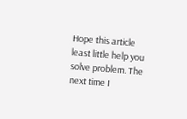Hope this article least little help you solve problem. The next time I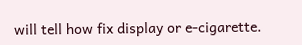will tell how fix display or e-cigarette.